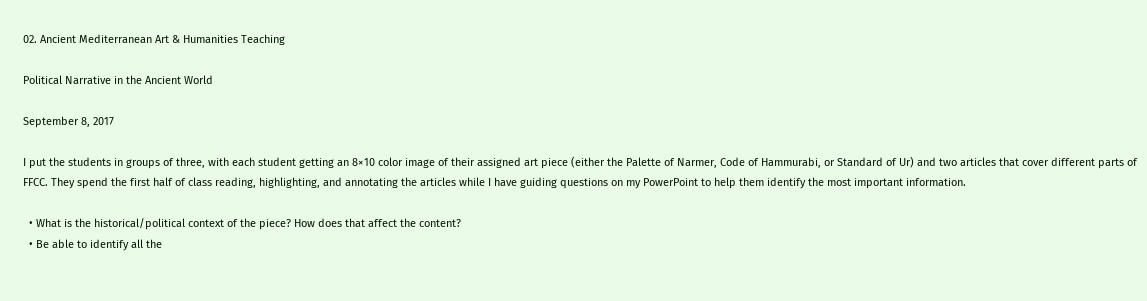02. Ancient Mediterranean Art & Humanities Teaching

Political Narrative in the Ancient World

September 8, 2017

I put the students in groups of three, with each student getting an 8×10 color image of their assigned art piece (either the Palette of Narmer, Code of Hammurabi, or Standard of Ur) and two articles that cover different parts of FFCC. They spend the first half of class reading, highlighting, and annotating the articles while I have guiding questions on my PowerPoint to help them identify the most important information.

  • What is the historical/political context of the piece? How does that affect the content?
  • Be able to identify all the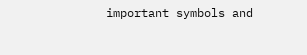important symbols and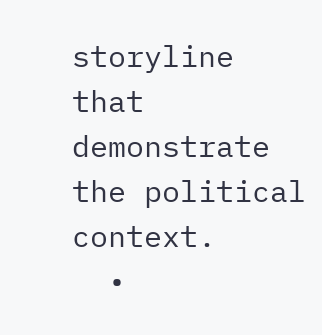storyline that demonstrate the political context.
  •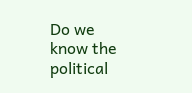Do we know the political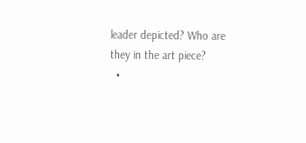leader depicted? Who are they in the art piece?
  •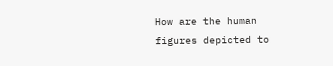How are the human figures depicted to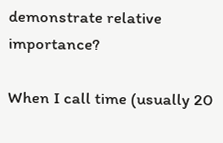demonstrate relative importance?

When I call time (usually 20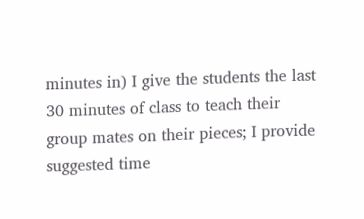minutes in) I give the students the last 30 minutes of class to teach their group mates on their pieces; I provide suggested time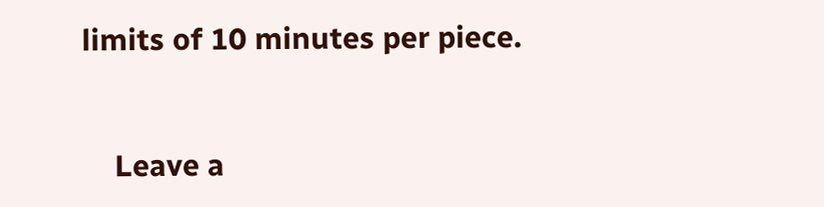limits of 10 minutes per piece.


    Leave a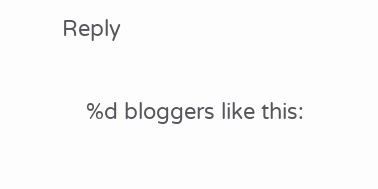Reply

    %d bloggers like this: